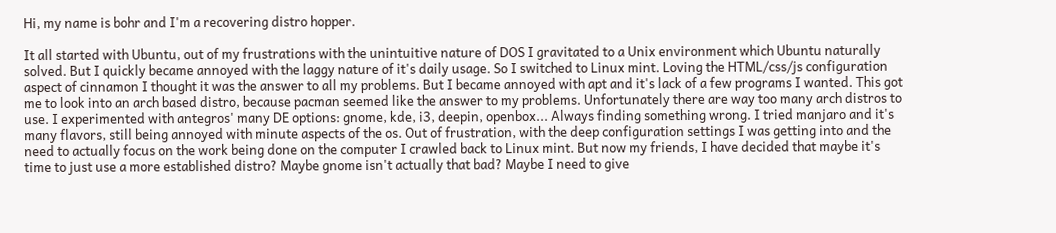Hi, my name is bohr and I'm a recovering distro hopper.

It all started with Ubuntu, out of my frustrations with the unintuitive nature of DOS I gravitated to a Unix environment which Ubuntu naturally solved. But I quickly became annoyed with the laggy nature of it's daily usage. So I switched to Linux mint. Loving the HTML/css/js configuration aspect of cinnamon I thought it was the answer to all my problems. But I became annoyed with apt and it's lack of a few programs I wanted. This got me to look into an arch based distro, because pacman seemed like the answer to my problems. Unfortunately there are way too many arch distros to use. I experimented with antegros' many DE options: gnome, kde, i3, deepin, openbox... Always finding something wrong. I tried manjaro and it's many flavors, still being annoyed with minute aspects of the os. Out of frustration, with the deep configuration settings I was getting into and the need to actually focus on the work being done on the computer I crawled back to Linux mint. But now my friends, I have decided that maybe it's time to just use a more established distro? Maybe gnome isn't actually that bad? Maybe I need to give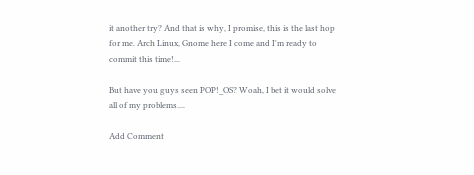it another try? And that is why, I promise, this is the last hop for me. Arch Linux, Gnome here I come and I'm ready to commit this time!...

But have you guys seen POP!_OS? Woah, I bet it would solve all of my problems....

Add Comment